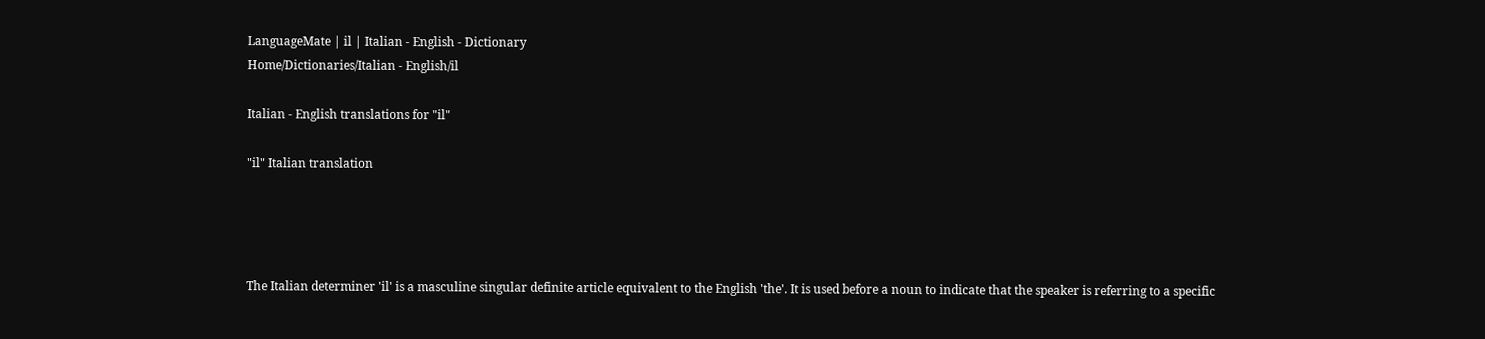LanguageMate | il | Italian - English - Dictionary
Home/Dictionaries/Italian - English/il

Italian - English translations for "il"

"il" Italian translation




The Italian determiner 'il' is a masculine singular definite article equivalent to the English 'the'. It is used before a noun to indicate that the speaker is referring to a specific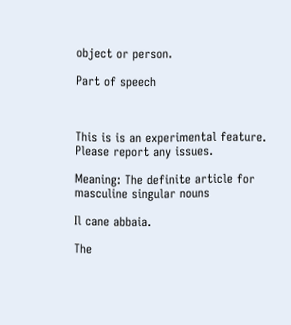object or person.

Part of speech



This is is an experimental feature. Please report any issues.

Meaning: The definite article for masculine singular nouns

Il cane abbaia.

The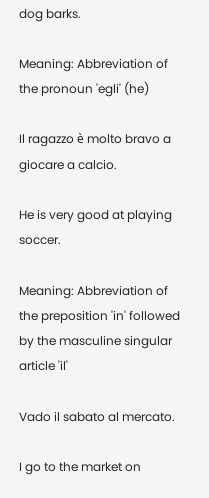dog barks.

Meaning: Abbreviation of the pronoun 'egli' (he)

Il ragazzo è molto bravo a giocare a calcio.

He is very good at playing soccer.

Meaning: Abbreviation of the preposition 'in' followed by the masculine singular article 'il'

Vado il sabato al mercato.

I go to the market on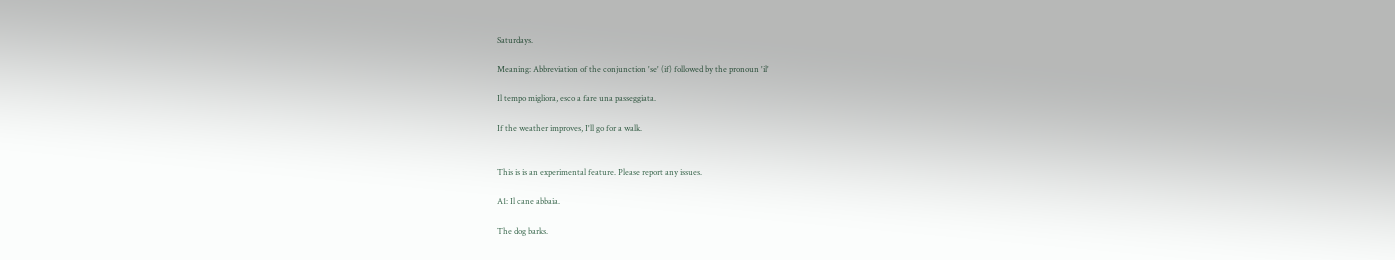Saturdays.

Meaning: Abbreviation of the conjunction 'se' (if) followed by the pronoun 'il'

Il tempo migliora, esco a fare una passeggiata.

If the weather improves, I'll go for a walk.


This is is an experimental feature. Please report any issues.

A1: Il cane abbaia.

The dog barks.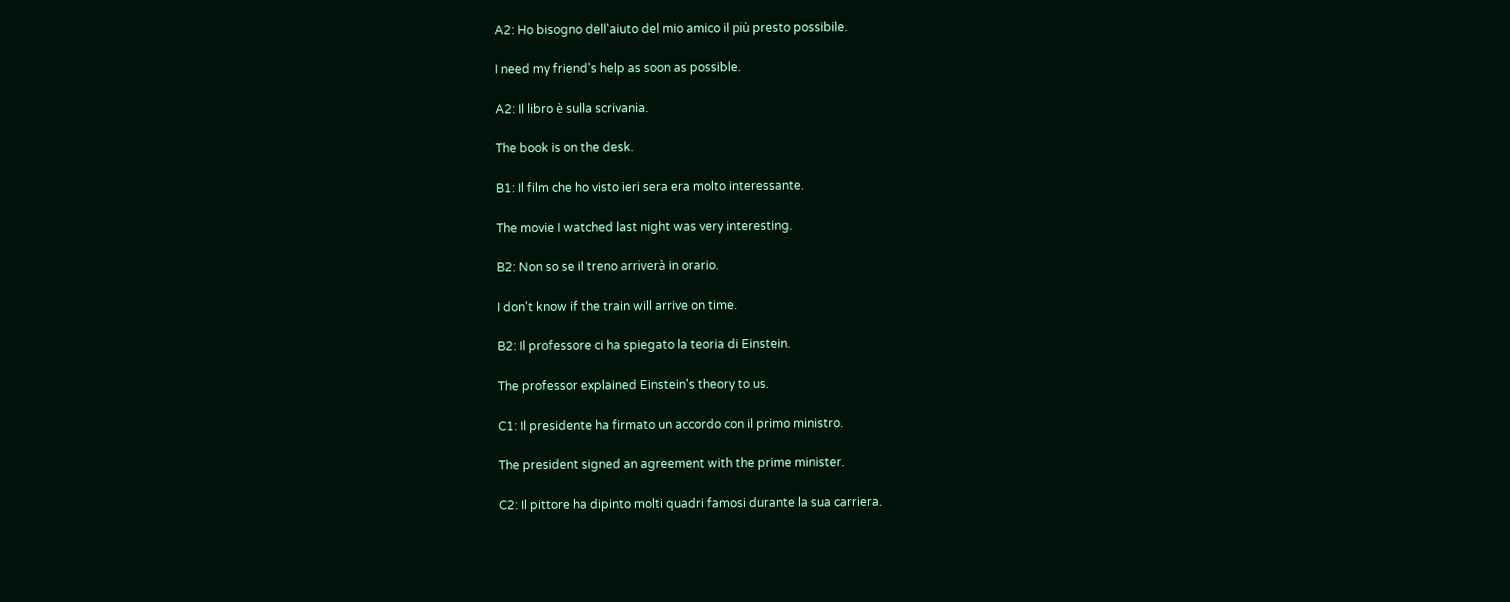A2: Ho bisogno dell'aiuto del mio amico il più presto possibile.

I need my friend's help as soon as possible.

A2: Il libro è sulla scrivania.

The book is on the desk.

B1: Il film che ho visto ieri sera era molto interessante.

The movie I watched last night was very interesting.

B2: Non so se il treno arriverà in orario.

I don't know if the train will arrive on time.

B2: Il professore ci ha spiegato la teoria di Einstein.

The professor explained Einstein's theory to us.

C1: Il presidente ha firmato un accordo con il primo ministro.

The president signed an agreement with the prime minister.

C2: Il pittore ha dipinto molti quadri famosi durante la sua carriera.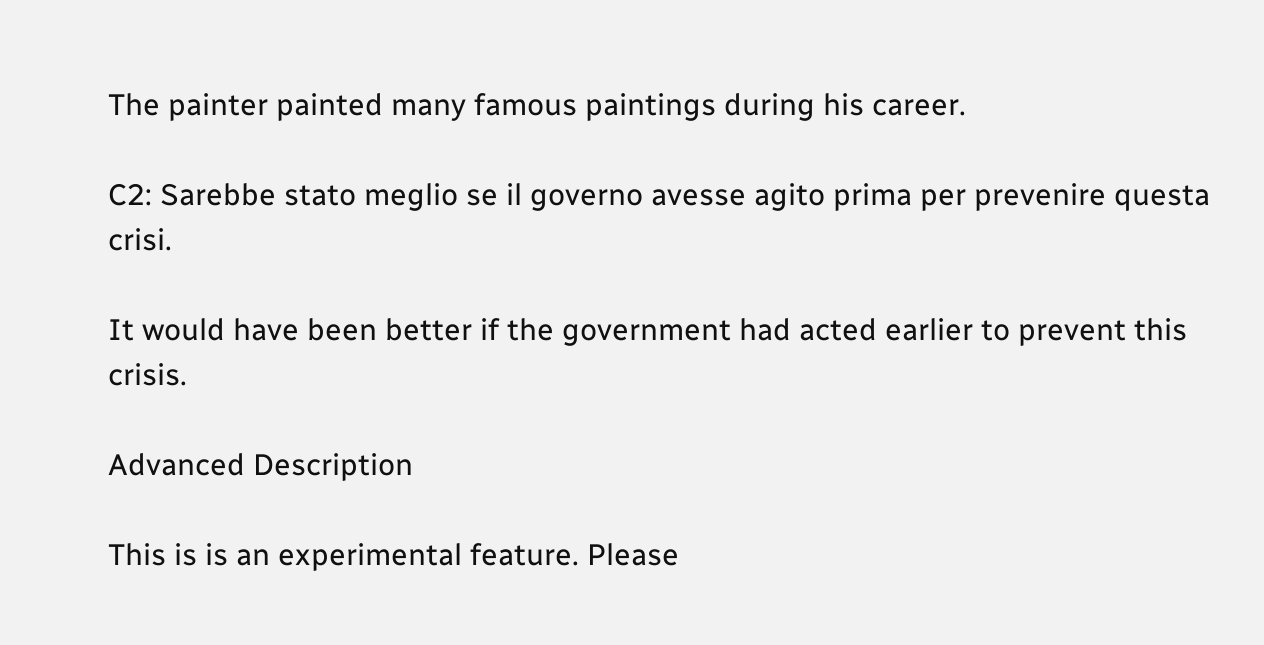The painter painted many famous paintings during his career.

C2: Sarebbe stato meglio se il governo avesse agito prima per prevenire questa crisi.

It would have been better if the government had acted earlier to prevent this crisis.

Advanced Description

This is is an experimental feature. Please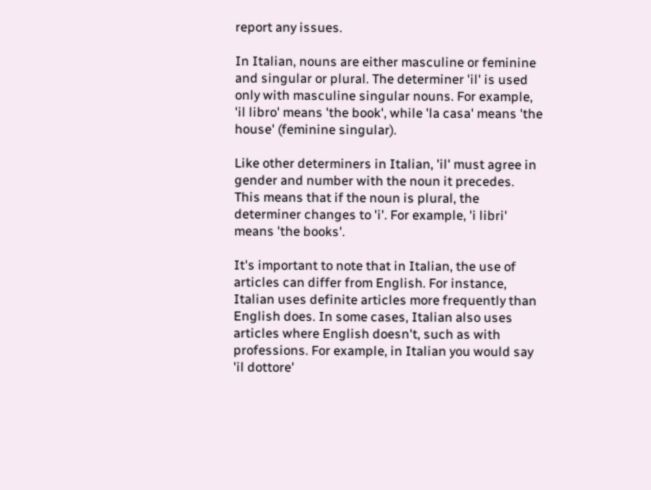report any issues.

In Italian, nouns are either masculine or feminine and singular or plural. The determiner 'il' is used only with masculine singular nouns. For example, 'il libro' means 'the book', while 'la casa' means 'the house' (feminine singular).

Like other determiners in Italian, 'il' must agree in gender and number with the noun it precedes. This means that if the noun is plural, the determiner changes to 'i'. For example, 'i libri' means 'the books'.

It's important to note that in Italian, the use of articles can differ from English. For instance, Italian uses definite articles more frequently than English does. In some cases, Italian also uses articles where English doesn't, such as with professions. For example, in Italian you would say 'il dottore'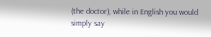(the doctor), while in English you would simply say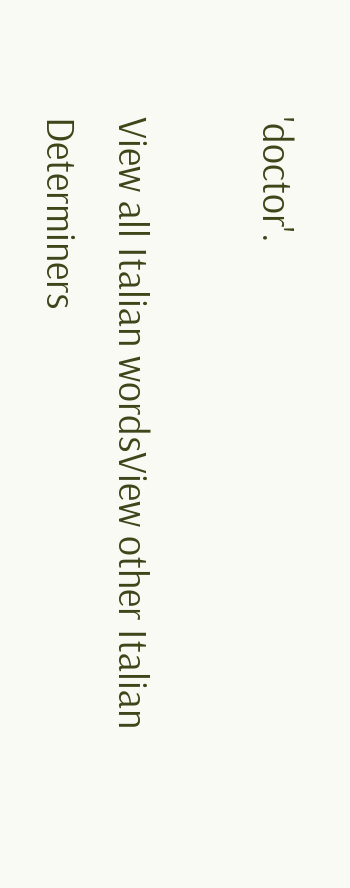'doctor'.

View all Italian wordsView other Italian Determiners